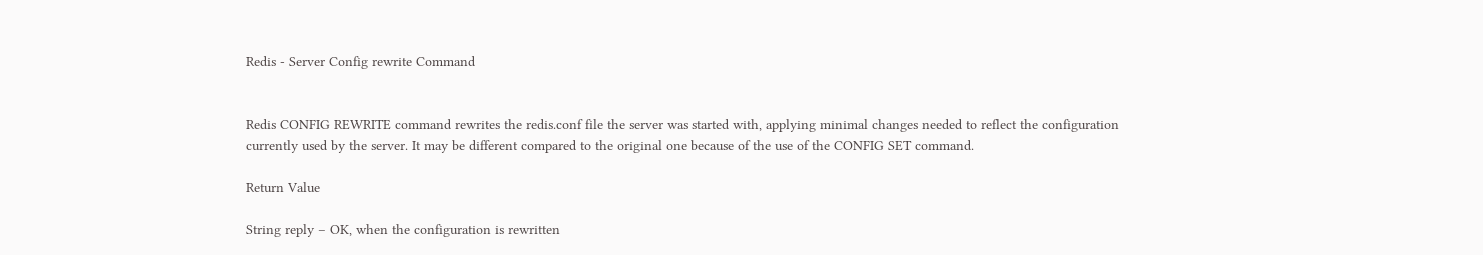Redis - Server Config rewrite Command


Redis CONFIG REWRITE command rewrites the redis.conf file the server was started with, applying minimal changes needed to reflect the configuration currently used by the server. It may be different compared to the original one because of the use of the CONFIG SET command.

Return Value

String reply – OK, when the configuration is rewritten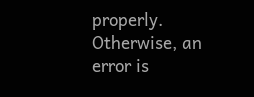properly. Otherwise, an error is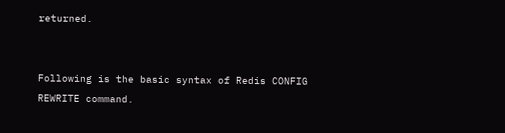returned.


Following is the basic syntax of Redis CONFIG REWRITE command.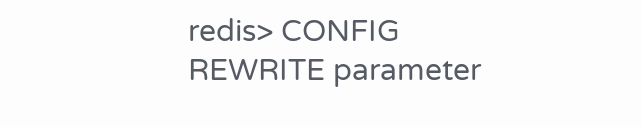redis> CONFIG REWRITE parameter